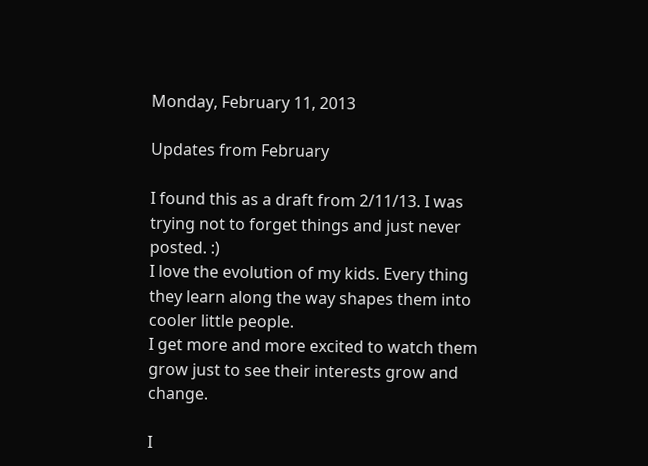Monday, February 11, 2013

Updates from February

I found this as a draft from 2/11/13. I was trying not to forget things and just never posted. :)
I love the evolution of my kids. Every thing they learn along the way shapes them into cooler little people.
I get more and more excited to watch them grow just to see their interests grow and change.

I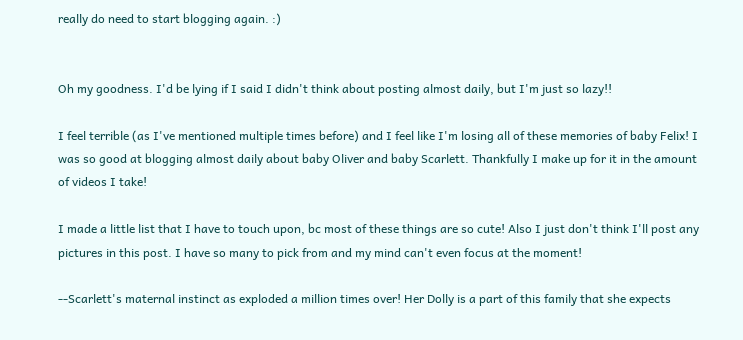really do need to start blogging again. :)


Oh my goodness. I'd be lying if I said I didn't think about posting almost daily, but I'm just so lazy!!

I feel terrible (as I've mentioned multiple times before) and I feel like I'm losing all of these memories of baby Felix! I was so good at blogging almost daily about baby Oliver and baby Scarlett. Thankfully I make up for it in the amount of videos I take!

I made a little list that I have to touch upon, bc most of these things are so cute! Also I just don't think I'll post any pictures in this post. I have so many to pick from and my mind can't even focus at the moment!

--Scarlett's maternal instinct as exploded a million times over! Her Dolly is a part of this family that she expects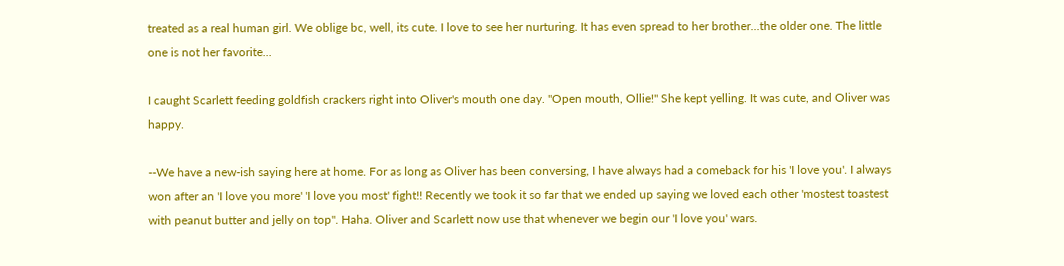treated as a real human girl. We oblige bc, well, its cute. I love to see her nurturing. It has even spread to her brother...the older one. The little one is not her favorite...

I caught Scarlett feeding goldfish crackers right into Oliver's mouth one day. "Open mouth, Ollie!" She kept yelling. It was cute, and Oliver was happy.

--We have a new-ish saying here at home. For as long as Oliver has been conversing, I have always had a comeback for his 'I love you'. I always won after an 'I love you more' 'I love you most' fight!! Recently we took it so far that we ended up saying we loved each other 'mostest toastest with peanut butter and jelly on top". Haha. Oliver and Scarlett now use that whenever we begin our 'I love you' wars.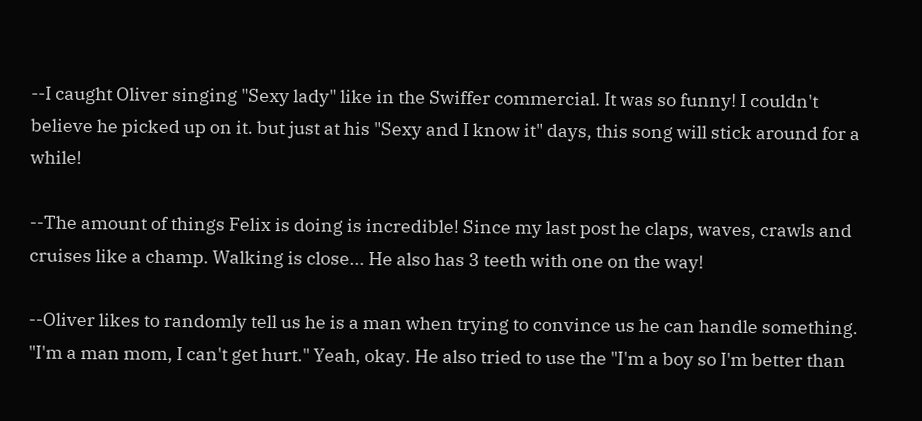--I caught Oliver singing "Sexy lady" like in the Swiffer commercial. It was so funny! I couldn't believe he picked up on it. but just at his "Sexy and I know it" days, this song will stick around for a while!

--The amount of things Felix is doing is incredible! Since my last post he claps, waves, crawls and cruises like a champ. Walking is close... He also has 3 teeth with one on the way!

--Oliver likes to randomly tell us he is a man when trying to convince us he can handle something. "I'm a man mom, I can't get hurt." Yeah, okay. He also tried to use the "I'm a boy so I'm better than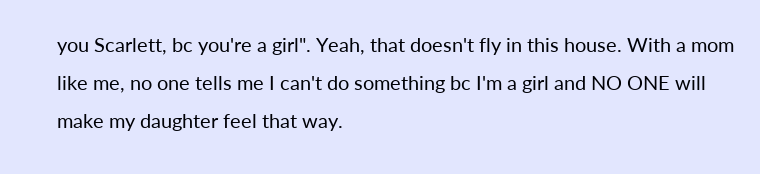you Scarlett, bc you're a girl". Yeah, that doesn't fly in this house. With a mom like me, no one tells me I can't do something bc I'm a girl and NO ONE will make my daughter feel that way.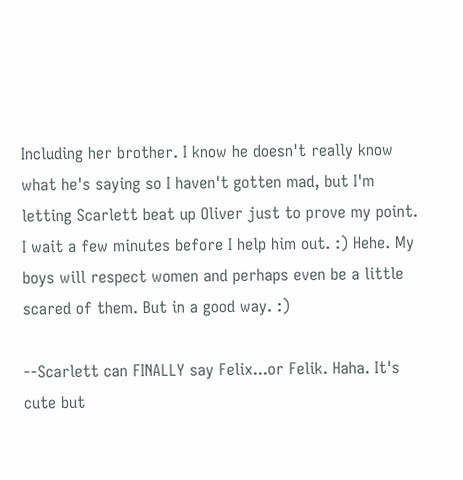Including her brother. I know he doesn't really know what he's saying so I haven't gotten mad, but I'm letting Scarlett beat up Oliver just to prove my point. I wait a few minutes before I help him out. :) Hehe. My boys will respect women and perhaps even be a little scared of them. But in a good way. :)

--Scarlett can FINALLY say Felix...or Felik. Haha. It's cute but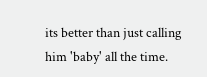its better than just calling him 'baby' all the time.